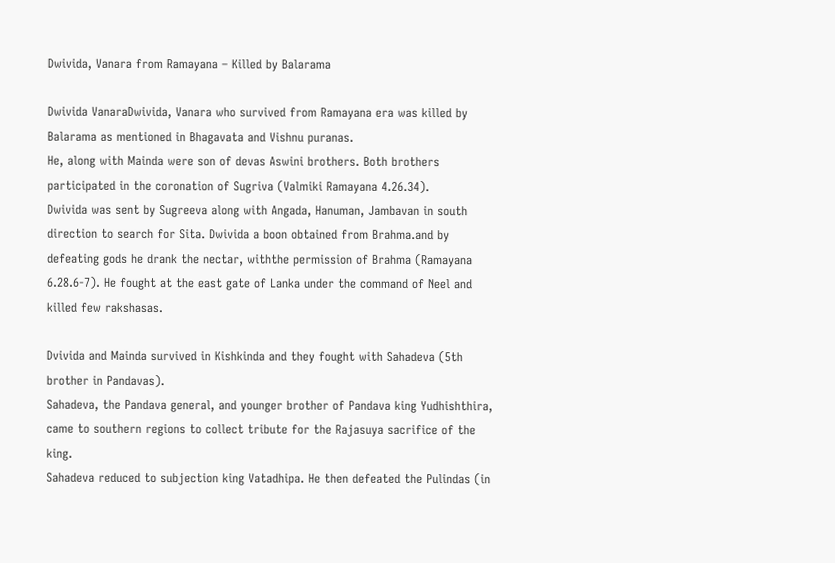Dwivida, Vanara from Ramayana – Killed by Balarama

Dwivida VanaraDwivida, Vanara who survived from Ramayana era was killed by Balarama as mentioned in Bhagavata and Vishnu puranas.
He, along with Mainda were son of devas Aswini brothers. Both brothers participated in the coronation of Sugriva (Valmiki Ramayana 4.26.34).
Dwivida was sent by Sugreeva along with Angada, Hanuman, Jambavan in south direction to search for Sita. Dwivida a boon obtained from Brahma.and by defeating gods he drank the nectar, withthe permission of Brahma (Ramayana 6.28.6-7). He fought at the east gate of Lanka under the command of Neel and killed few rakshasas.

Dvivida and Mainda survived in Kishkinda and they fought with Sahadeva (5th brother in Pandavas).
Sahadeva, the Pandava general, and younger brother of Pandava king Yudhishthira, came to southern regions to collect tribute for the Rajasuya sacrifice of the king.
Sahadeva reduced to subjection king Vatadhipa. He then defeated the Pulindas (in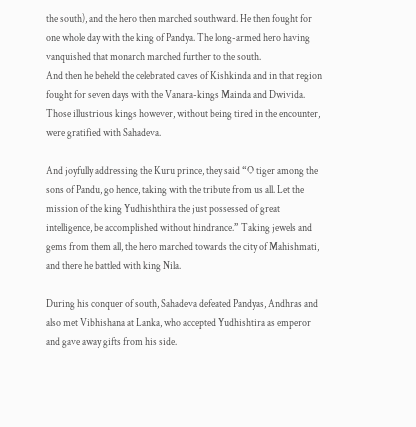the south), and the hero then marched southward. He then fought for one whole day with the king of Pandya. The long-armed hero having vanquished that monarch marched further to the south.
And then he beheld the celebrated caves of Kishkinda and in that region fought for seven days with the Vanara-kings Mainda and Dwivida.
Those illustrious kings however, without being tired in the encounter, were gratified with Sahadeva.

And joyfully addressing the Kuru prince, they said “O tiger among the sons of Pandu, go hence, taking with the tribute from us all. Let the mission of the king Yudhishthira the just possessed of great intelligence, be accomplished without hindrance.” Taking jewels and gems from them all, the hero marched towards the city of Mahishmati, and there he battled with king Nila.

During his conquer of south, Sahadeva defeated Pandyas, Andhras and also met Vibhishana at Lanka, who accepted Yudhishtira as emperor and gave away gifts from his side.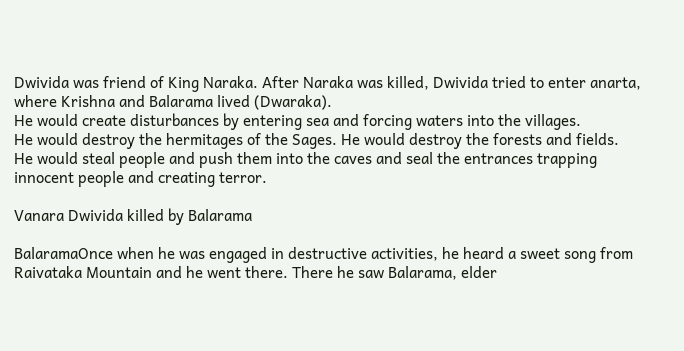Dwivida was friend of King Naraka. After Naraka was killed, Dwivida tried to enter anarta, where Krishna and Balarama lived (Dwaraka).
He would create disturbances by entering sea and forcing waters into the villages.
He would destroy the hermitages of the Sages. He would destroy the forests and fields. He would steal people and push them into the caves and seal the entrances trapping innocent people and creating terror.

Vanara Dwivida killed by Balarama

BalaramaOnce when he was engaged in destructive activities, he heard a sweet song from Raivataka Mountain and he went there. There he saw Balarama, elder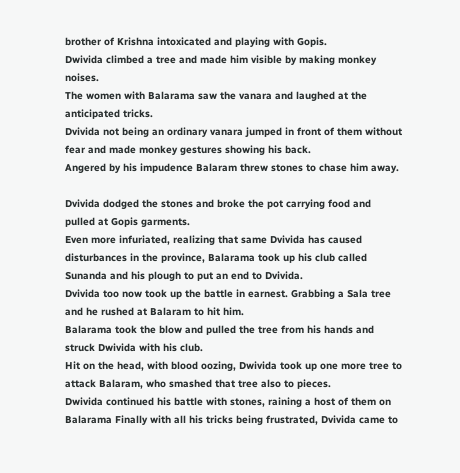brother of Krishna intoxicated and playing with Gopis.
Dwivida climbed a tree and made him visible by making monkey noises.
The women with Balarama saw the vanara and laughed at the anticipated tricks.
Dvivida not being an ordinary vanara jumped in front of them without fear and made monkey gestures showing his back.
Angered by his impudence Balaram threw stones to chase him away.

Dvivida dodged the stones and broke the pot carrying food and pulled at Gopis garments.
Even more infuriated, realizing that same Dvivida has caused disturbances in the province, Balarama took up his club called Sunanda and his plough to put an end to Dvivida.
Dvivida too now took up the battle in earnest. Grabbing a Sala tree and he rushed at Balaram to hit him.
Balarama took the blow and pulled the tree from his hands and struck Dwivida with his club.
Hit on the head, with blood oozing, Dwivida took up one more tree to attack Balaram, who smashed that tree also to pieces.
Dwivida continued his battle with stones, raining a host of them on Balarama Finally with all his tricks being frustrated, Dvivida came to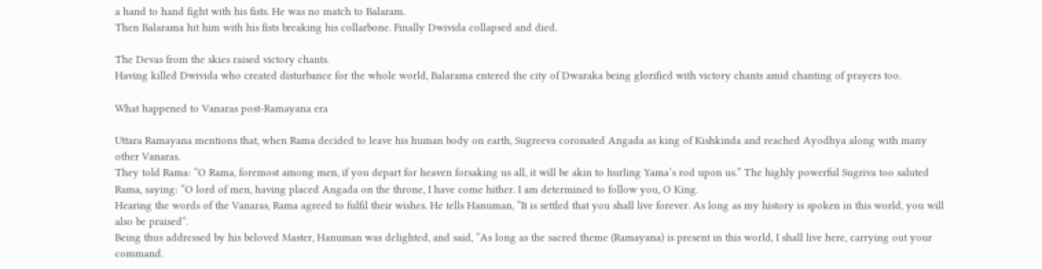a hand to hand fight with his fists. He was no match to Balaram.
Then Balarama hit him with his fists breaking his collarbone. Finally Dwivida collapsed and died.

The Devas from the skies raised victory chants.
Having killed Dwivida who created disturbance for the whole world, Balarama entered the city of Dwaraka being glorified with victory chants amid chanting of prayers too.

What happened to Vanaras post-Ramayana era

Uttara Ramayana mentions that, when Rama decided to leave his human body on earth, Sugreeva coronated Angada as king of Kishkinda and reached Ayodhya along with many other Vanaras.
They told Rama: “O Rama, foremost among men, if you depart for heaven forsaking us all, it will be akin to hurling Yama’s rod upon us.” The highly powerful Sugriva too saluted Rama, saying: “O lord of men, having placed Angada on the throne, I have come hither. I am determined to follow you, O King.
Hearing the words of the Vanaras, Rama agreed to fulfil their wishes. He tells Hanuman, “It is settled that you shall live forever. As long as my history is spoken in this world, you will also be praised“.
Being thus addressed by his beloved Master, Hanuman was delighted, and said, “As long as the sacred theme (Ramayana) is present in this world, I shall live here, carrying out your command.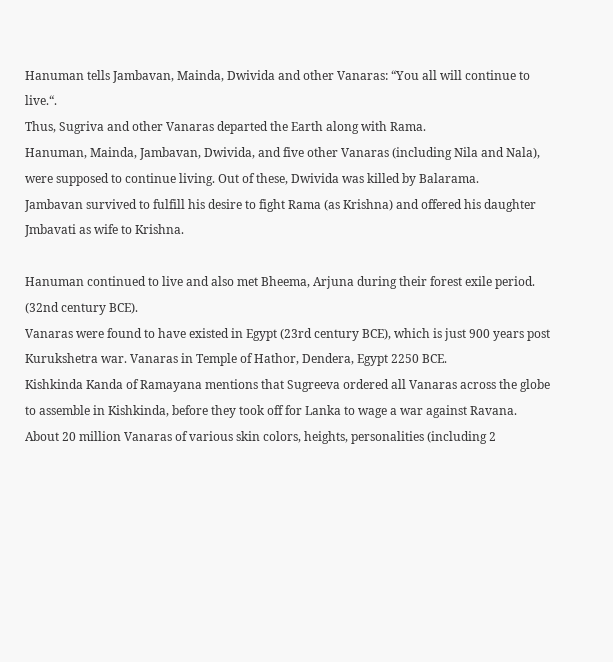Hanuman tells Jambavan, Mainda, Dwivida and other Vanaras: “You all will continue to live.“.
Thus, Sugriva and other Vanaras departed the Earth along with Rama.
Hanuman, Mainda, Jambavan, Dwivida, and five other Vanaras (including Nila and Nala), were supposed to continue living. Out of these, Dwivida was killed by Balarama.
Jambavan survived to fulfill his desire to fight Rama (as Krishna) and offered his daughter Jmbavati as wife to Krishna.

Hanuman continued to live and also met Bheema, Arjuna during their forest exile period. (32nd century BCE).
Vanaras were found to have existed in Egypt (23rd century BCE), which is just 900 years post Kurukshetra war. Vanaras in Temple of Hathor, Dendera, Egypt 2250 BCE.
Kishkinda Kanda of Ramayana mentions that Sugreeva ordered all Vanaras across the globe to assemble in Kishkinda, before they took off for Lanka to wage a war against Ravana.
About 20 million Vanaras of various skin colors, heights, personalities (including 2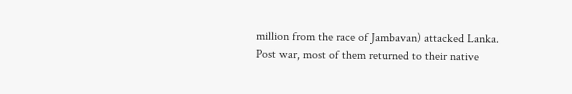million from the race of Jambavan) attacked Lanka.
Post war, most of them returned to their native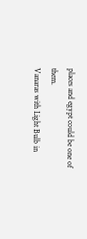places and egypt could be one of them.
Vanaras with Light Bulb in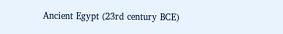Ancient Egypt (23rd century BCE)